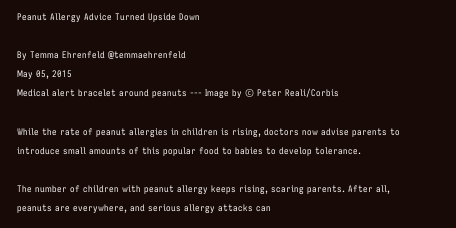Peanut Allergy Advice Turned Upside Down

By Temma Ehrenfeld @temmaehrenfeld
May 05, 2015
Medical alert bracelet around peanuts --- Image by © Peter Reali/Corbis

While the rate of peanut allergies in children is rising, doctors now advise parents to introduce small amounts of this popular food to babies to develop tolerance.

The number of children with peanut allergy keeps rising, scaring parents. After all, peanuts are everywhere, and serious allergy attacks can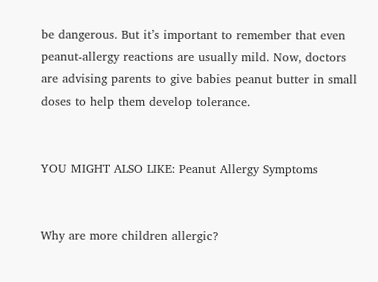be dangerous. But it’s important to remember that even peanut-allergy reactions are usually mild. Now, doctors are advising parents to give babies peanut butter in small doses to help them develop tolerance.


YOU MIGHT ALSO LIKE: Peanut Allergy Symptoms


Why are more children allergic?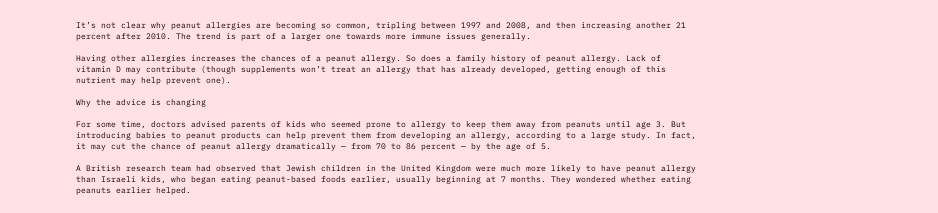It’s not clear why peanut allergies are becoming so common, tripling between 1997 and 2008, and then increasing another 21 percent after 2010. The trend is part of a larger one towards more immune issues generally.

Having other allergies increases the chances of a peanut allergy. So does a family history of peanut allergy. Lack of vitamin D may contribute (though supplements won’t treat an allergy that has already developed, getting enough of this nutrient may help prevent one).

Why the advice is changing

For some time, doctors advised parents of kids who seemed prone to allergy to keep them away from peanuts until age 3. But introducing babies to peanut products can help prevent them from developing an allergy, according to a large study. In fact, it may cut the chance of peanut allergy dramatically — from 70 to 86 percent — by the age of 5.

A British research team had observed that Jewish children in the United Kingdom were much more likely to have peanut allergy than Israeli kids, who began eating peanut-based foods earlier, usually beginning at 7 months. They wondered whether eating peanuts earlier helped.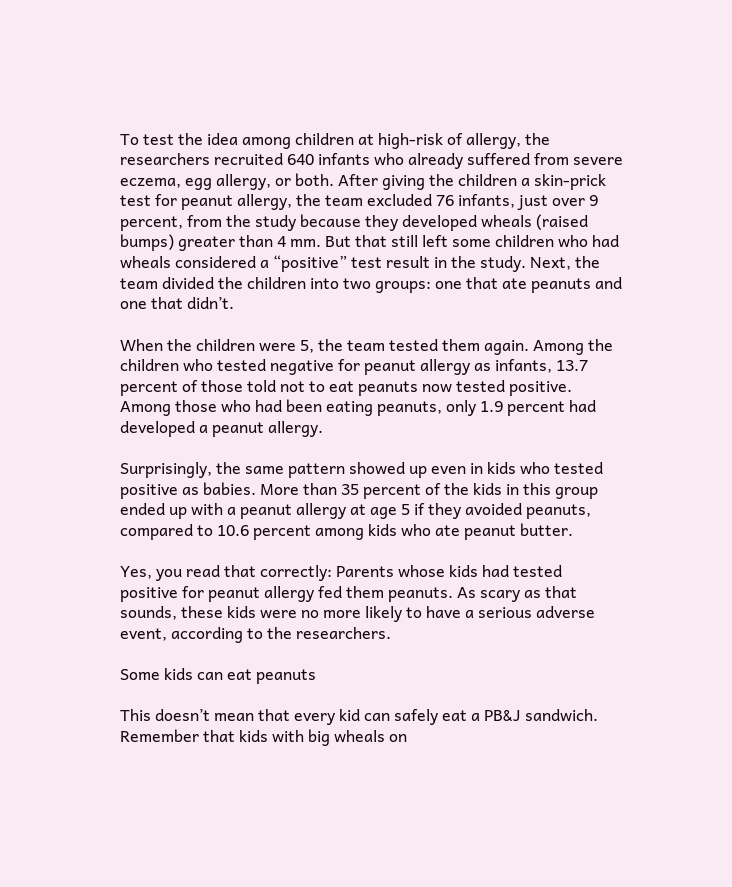To test the idea among children at high-risk of allergy, the researchers recruited 640 infants who already suffered from severe eczema, egg allergy, or both. After giving the children a skin-prick test for peanut allergy, the team excluded 76 infants, just over 9 percent, from the study because they developed wheals (raised bumps) greater than 4 mm. But that still left some children who had wheals considered a “positive” test result in the study. Next, the team divided the children into two groups: one that ate peanuts and one that didn’t.

When the children were 5, the team tested them again. Among the children who tested negative for peanut allergy as infants, 13.7 percent of those told not to eat peanuts now tested positive. Among those who had been eating peanuts, only 1.9 percent had developed a peanut allergy.

Surprisingly, the same pattern showed up even in kids who tested positive as babies. More than 35 percent of the kids in this group ended up with a peanut allergy at age 5 if they avoided peanuts, compared to 10.6 percent among kids who ate peanut butter.

Yes, you read that correctly: Parents whose kids had tested positive for peanut allergy fed them peanuts. As scary as that sounds, these kids were no more likely to have a serious adverse event, according to the researchers.

Some kids can eat peanuts

This doesn’t mean that every kid can safely eat a PB&J sandwich. Remember that kids with big wheals on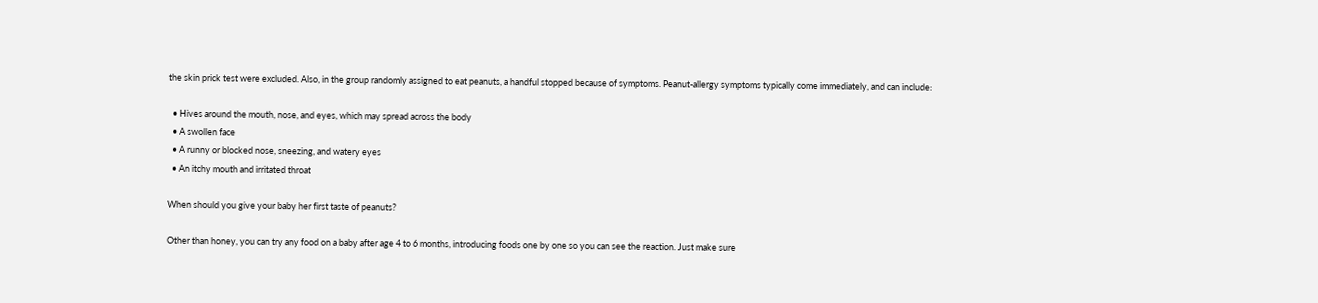the skin prick test were excluded. Also, in the group randomly assigned to eat peanuts, a handful stopped because of symptoms. Peanut-allergy symptoms typically come immediately, and can include:

  • Hives around the mouth, nose, and eyes, which may spread across the body
  • A swollen face
  • A runny or blocked nose, sneezing, and watery eyes
  • An itchy mouth and irritated throat

When should you give your baby her first taste of peanuts?

Other than honey, you can try any food on a baby after age 4 to 6 months, introducing foods one by one so you can see the reaction. Just make sure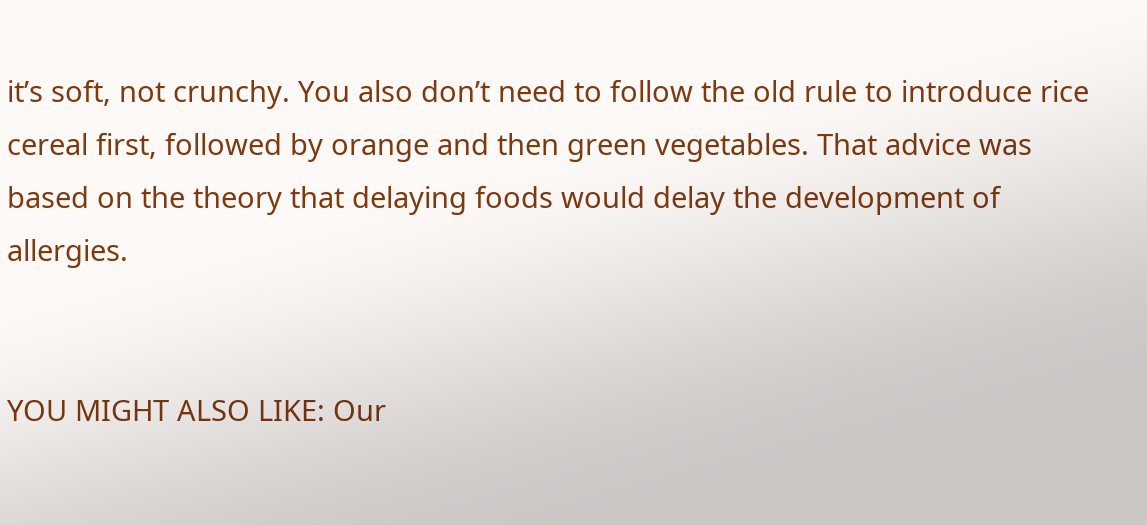it’s soft, not crunchy. You also don’t need to follow the old rule to introduce rice cereal first, followed by orange and then green vegetables. That advice was based on the theory that delaying foods would delay the development of allergies.


YOU MIGHT ALSO LIKE: Our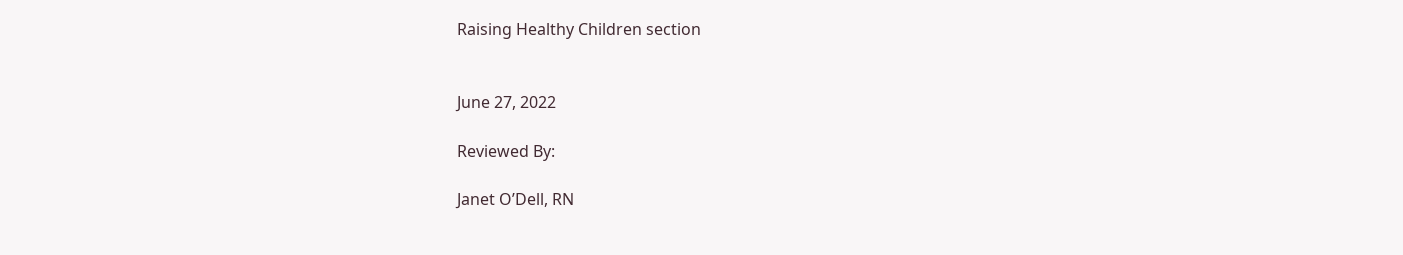Raising Healthy Children section


June 27, 2022

Reviewed By:

Janet O’Dell, RN